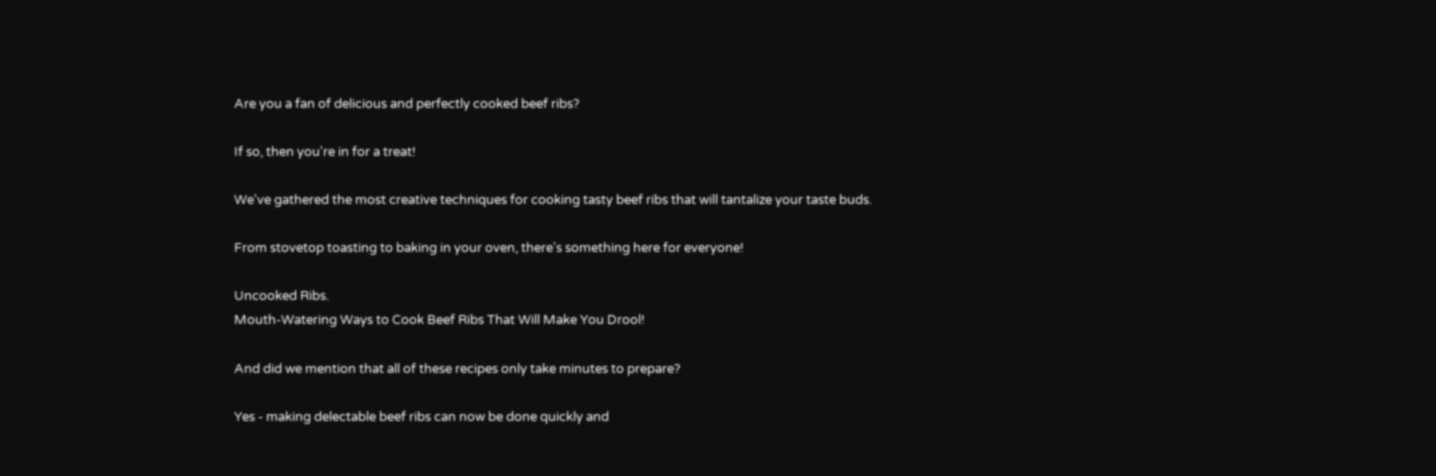Are you a fan of delicious and perfectly cooked beef ribs?

If so, then you're in for a treat!

We've gathered the most creative techniques for cooking tasty beef ribs that will tantalize your taste buds.

From stovetop toasting to baking in your oven, there's something here for everyone!

Uncooked Ribs.
Mouth-Watering Ways to Cook Beef Ribs That Will Make You Drool!

And did we mention that all of these recipes only take minutes to prepare?

Yes - making delectable beef ribs can now be done quickly and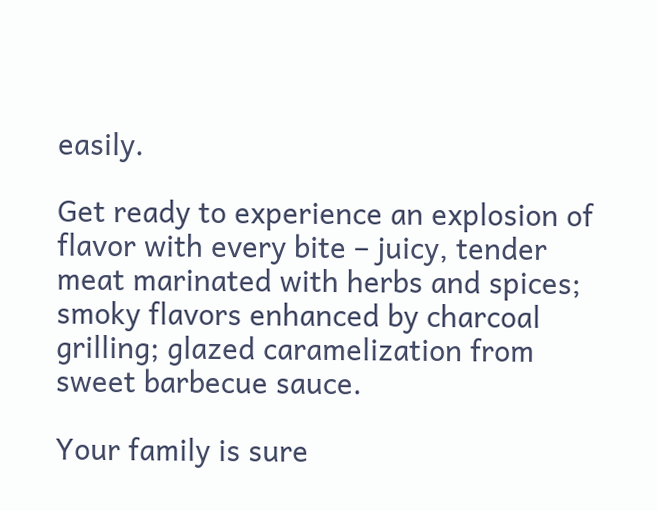easily.

Get ready to experience an explosion of flavor with every bite – juicy, tender meat marinated with herbs and spices; smoky flavors enhanced by charcoal grilling; glazed caramelization from sweet barbecue sauce.

Your family is sure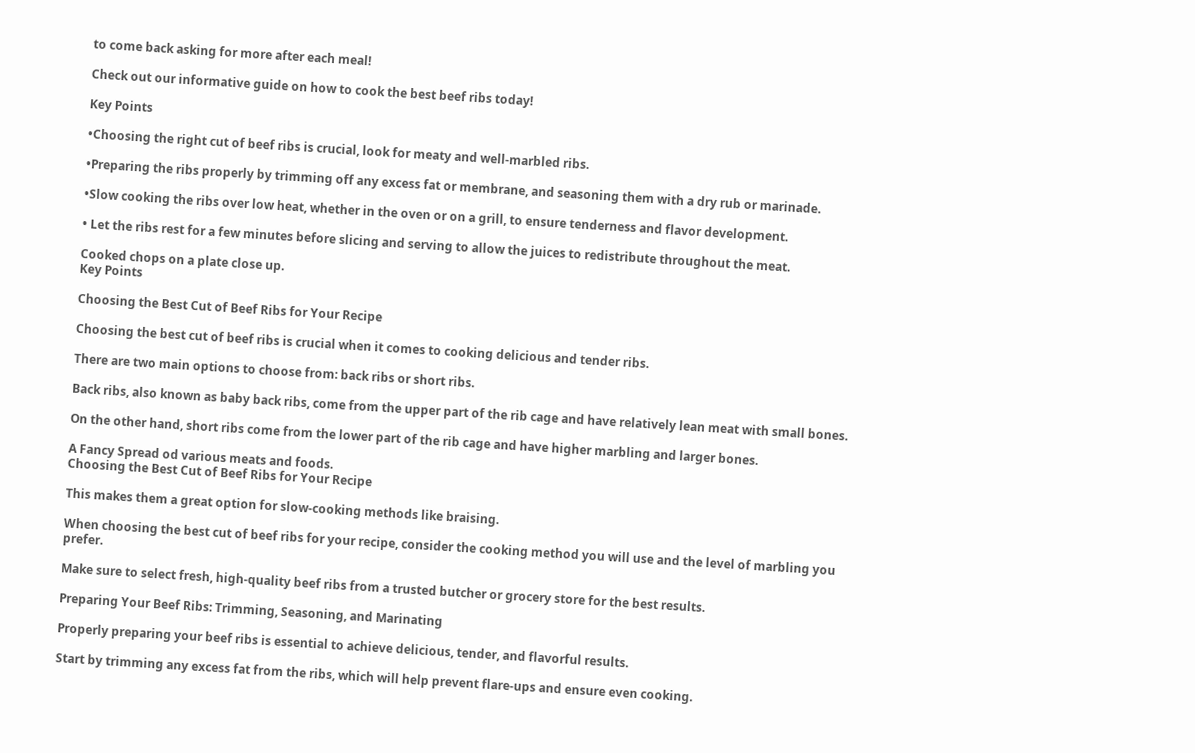to come back asking for more after each meal!

Check out our informative guide on how to cook the best beef ribs today!

Key Points

•Choosing the right cut of beef ribs is crucial, look for meaty and well-marbled ribs.

•Preparing the ribs properly by trimming off any excess fat or membrane, and seasoning them with a dry rub or marinade.

•Slow cooking the ribs over low heat, whether in the oven or on a grill, to ensure tenderness and flavor development.

• Let the ribs rest for a few minutes before slicing and serving to allow the juices to redistribute throughout the meat.

Cooked chops on a plate close up.
Key Points

Choosing the Best Cut of Beef Ribs for Your Recipe

Choosing the best cut of beef ribs is crucial when it comes to cooking delicious and tender ribs.

There are two main options to choose from: back ribs or short ribs.

Back ribs, also known as baby back ribs, come from the upper part of the rib cage and have relatively lean meat with small bones.

On the other hand, short ribs come from the lower part of the rib cage and have higher marbling and larger bones.

A Fancy Spread od various meats and foods.
Choosing the Best Cut of Beef Ribs for Your Recipe

This makes them a great option for slow-cooking methods like braising.

When choosing the best cut of beef ribs for your recipe, consider the cooking method you will use and the level of marbling you prefer.

Make sure to select fresh, high-quality beef ribs from a trusted butcher or grocery store for the best results.

Preparing Your Beef Ribs: Trimming, Seasoning, and Marinating

Properly preparing your beef ribs is essential to achieve delicious, tender, and flavorful results.

Start by trimming any excess fat from the ribs, which will help prevent flare-ups and ensure even cooking.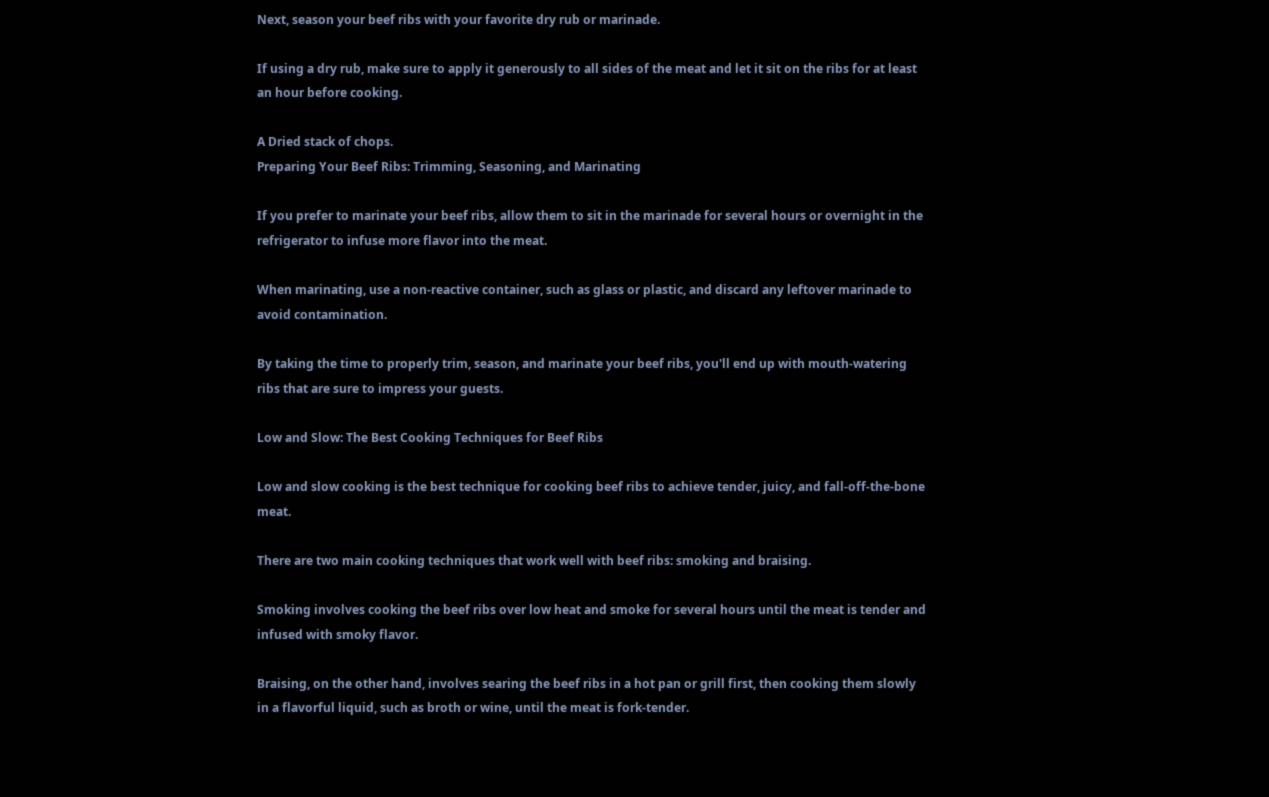Next, season your beef ribs with your favorite dry rub or marinade.

If using a dry rub, make sure to apply it generously to all sides of the meat and let it sit on the ribs for at least an hour before cooking.

A Dried stack of chops.
Preparing Your Beef Ribs: Trimming, Seasoning, and Marinating

If you prefer to marinate your beef ribs, allow them to sit in the marinade for several hours or overnight in the refrigerator to infuse more flavor into the meat.

When marinating, use a non-reactive container, such as glass or plastic, and discard any leftover marinade to avoid contamination.

By taking the time to properly trim, season, and marinate your beef ribs, you'll end up with mouth-watering ribs that are sure to impress your guests.

Low and Slow: The Best Cooking Techniques for Beef Ribs

Low and slow cooking is the best technique for cooking beef ribs to achieve tender, juicy, and fall-off-the-bone meat.

There are two main cooking techniques that work well with beef ribs: smoking and braising.

Smoking involves cooking the beef ribs over low heat and smoke for several hours until the meat is tender and infused with smoky flavor.

Braising, on the other hand, involves searing the beef ribs in a hot pan or grill first, then cooking them slowly in a flavorful liquid, such as broth or wine, until the meat is fork-tender.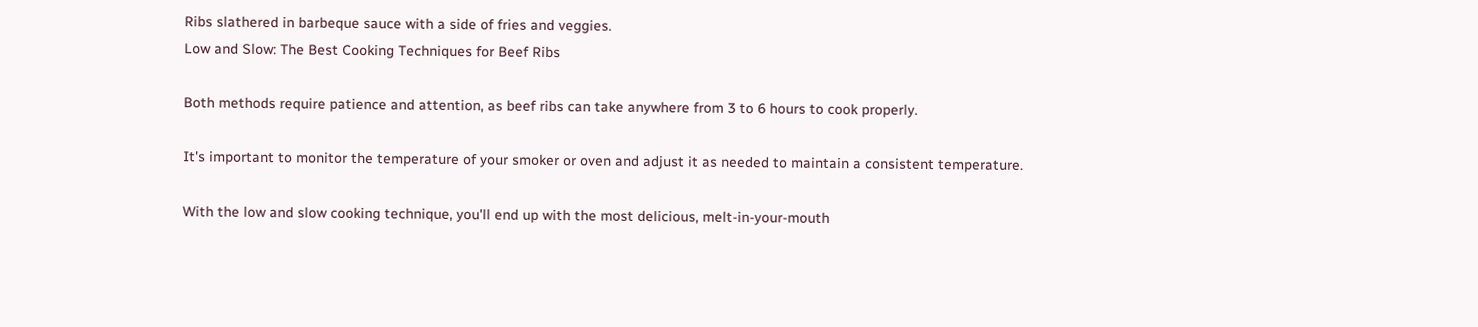Ribs slathered in barbeque sauce with a side of fries and veggies.
Low and Slow: The Best Cooking Techniques for Beef Ribs

Both methods require patience and attention, as beef ribs can take anywhere from 3 to 6 hours to cook properly.

It's important to monitor the temperature of your smoker or oven and adjust it as needed to maintain a consistent temperature.

With the low and slow cooking technique, you'll end up with the most delicious, melt-in-your-mouth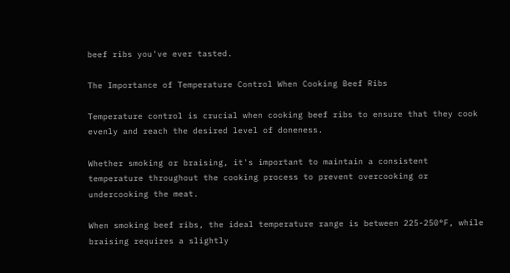beef ribs you've ever tasted.

The Importance of Temperature Control When Cooking Beef Ribs

Temperature control is crucial when cooking beef ribs to ensure that they cook evenly and reach the desired level of doneness.

Whether smoking or braising, it's important to maintain a consistent temperature throughout the cooking process to prevent overcooking or undercooking the meat.

When smoking beef ribs, the ideal temperature range is between 225-250°F, while braising requires a slightly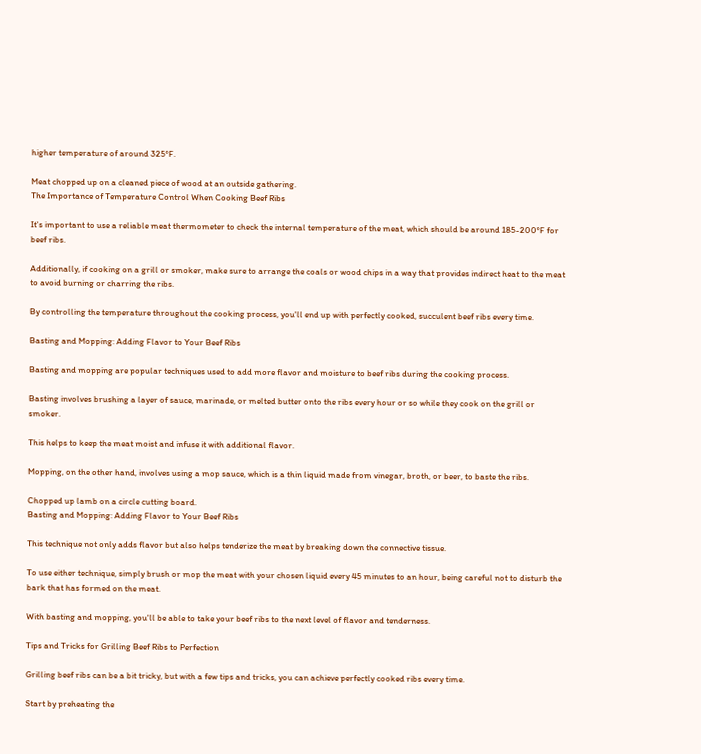higher temperature of around 325°F.

Meat chopped up on a cleaned piece of wood at an outside gathering.
The Importance of Temperature Control When Cooking Beef Ribs

It's important to use a reliable meat thermometer to check the internal temperature of the meat, which should be around 185-200°F for beef ribs.

Additionally, if cooking on a grill or smoker, make sure to arrange the coals or wood chips in a way that provides indirect heat to the meat to avoid burning or charring the ribs.

By controlling the temperature throughout the cooking process, you'll end up with perfectly cooked, succulent beef ribs every time.

Basting and Mopping: Adding Flavor to Your Beef Ribs

Basting and mopping are popular techniques used to add more flavor and moisture to beef ribs during the cooking process.

Basting involves brushing a layer of sauce, marinade, or melted butter onto the ribs every hour or so while they cook on the grill or smoker.

This helps to keep the meat moist and infuse it with additional flavor.

Mopping, on the other hand, involves using a mop sauce, which is a thin liquid made from vinegar, broth, or beer, to baste the ribs.

Chopped up lamb on a circle cutting board.
Basting and Mopping: Adding Flavor to Your Beef Ribs

This technique not only adds flavor but also helps tenderize the meat by breaking down the connective tissue.

To use either technique, simply brush or mop the meat with your chosen liquid every 45 minutes to an hour, being careful not to disturb the bark that has formed on the meat.

With basting and mopping, you'll be able to take your beef ribs to the next level of flavor and tenderness.

Tips and Tricks for Grilling Beef Ribs to Perfection

Grilling beef ribs can be a bit tricky, but with a few tips and tricks, you can achieve perfectly cooked ribs every time.

Start by preheating the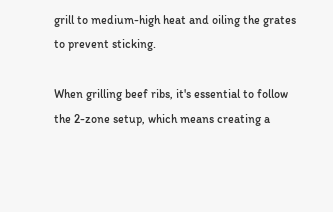grill to medium-high heat and oiling the grates to prevent sticking.

When grilling beef ribs, it's essential to follow the 2-zone setup, which means creating a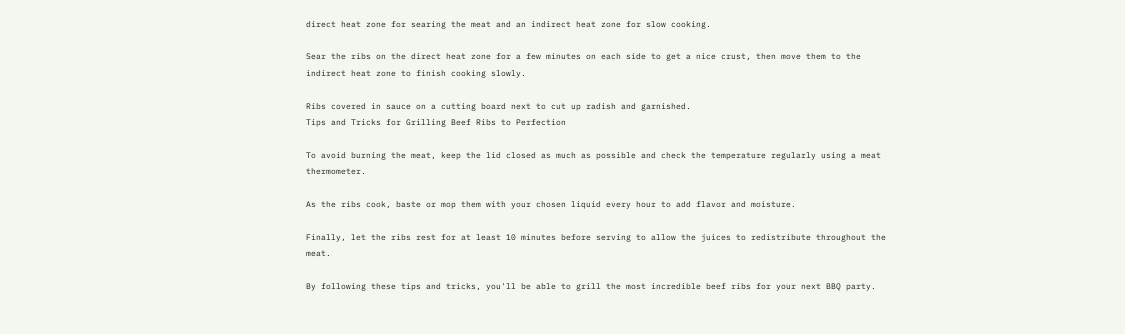direct heat zone for searing the meat and an indirect heat zone for slow cooking.

Sear the ribs on the direct heat zone for a few minutes on each side to get a nice crust, then move them to the indirect heat zone to finish cooking slowly.

Ribs covered in sauce on a cutting board next to cut up radish and garnished.
Tips and Tricks for Grilling Beef Ribs to Perfection

To avoid burning the meat, keep the lid closed as much as possible and check the temperature regularly using a meat thermometer.

As the ribs cook, baste or mop them with your chosen liquid every hour to add flavor and moisture.

Finally, let the ribs rest for at least 10 minutes before serving to allow the juices to redistribute throughout the meat.

By following these tips and tricks, you'll be able to grill the most incredible beef ribs for your next BBQ party.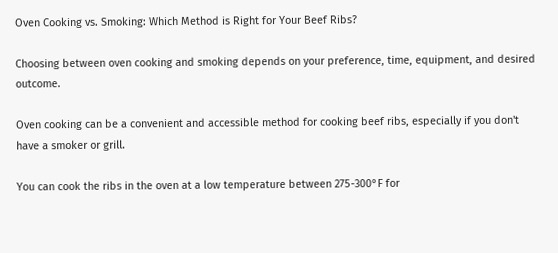Oven Cooking vs. Smoking: Which Method is Right for Your Beef Ribs?

Choosing between oven cooking and smoking depends on your preference, time, equipment, and desired outcome.

Oven cooking can be a convenient and accessible method for cooking beef ribs, especially if you don't have a smoker or grill.

You can cook the ribs in the oven at a low temperature between 275-300°F for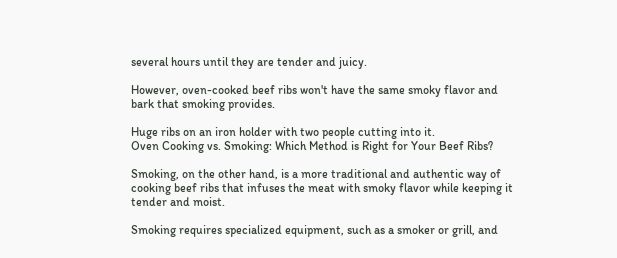several hours until they are tender and juicy.

However, oven-cooked beef ribs won't have the same smoky flavor and bark that smoking provides.

Huge ribs on an iron holder with two people cutting into it.
Oven Cooking vs. Smoking: Which Method is Right for Your Beef Ribs?

Smoking, on the other hand, is a more traditional and authentic way of cooking beef ribs that infuses the meat with smoky flavor while keeping it tender and moist.

Smoking requires specialized equipment, such as a smoker or grill, and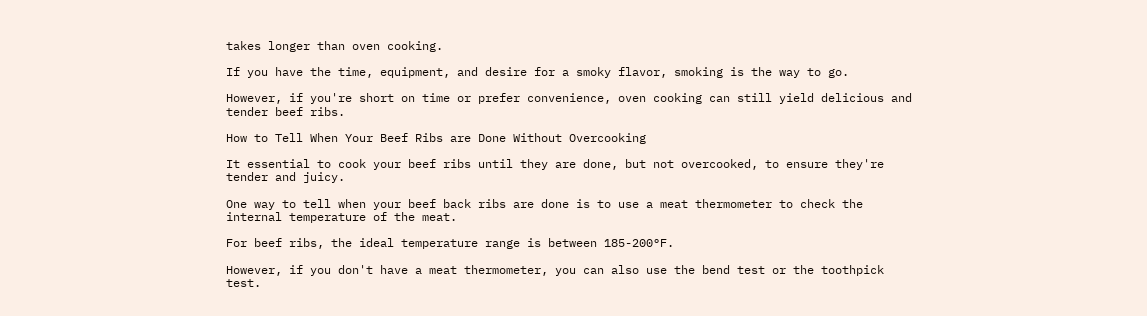takes longer than oven cooking.

If you have the time, equipment, and desire for a smoky flavor, smoking is the way to go.

However, if you're short on time or prefer convenience, oven cooking can still yield delicious and tender beef ribs.

How to Tell When Your Beef Ribs are Done Without Overcooking

It essential to cook your beef ribs until they are done, but not overcooked, to ensure they're tender and juicy.

One way to tell when your beef back ribs are done is to use a meat thermometer to check the internal temperature of the meat.

For beef ribs, the ideal temperature range is between 185-200°F.

However, if you don't have a meat thermometer, you can also use the bend test or the toothpick test.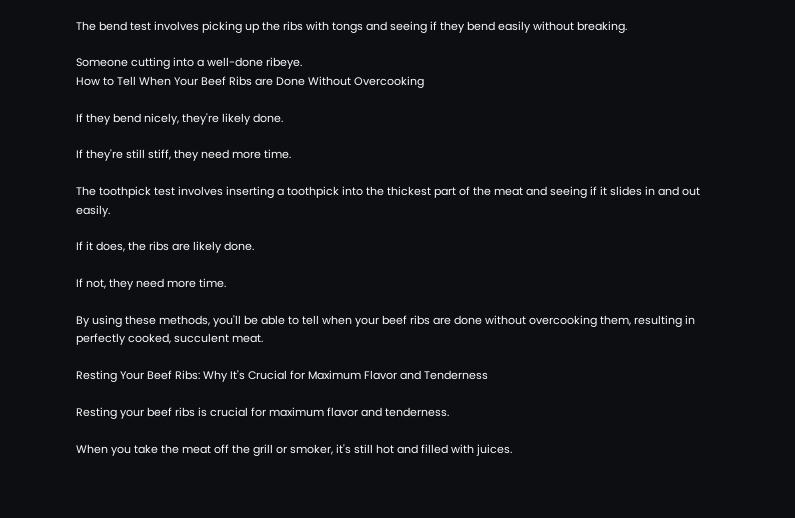The bend test involves picking up the ribs with tongs and seeing if they bend easily without breaking.

Someone cutting into a well-done ribeye.
How to Tell When Your Beef Ribs are Done Without Overcooking

If they bend nicely, they're likely done.

If they're still stiff, they need more time.

The toothpick test involves inserting a toothpick into the thickest part of the meat and seeing if it slides in and out easily.

If it does, the ribs are likely done.

If not, they need more time.

By using these methods, you'll be able to tell when your beef ribs are done without overcooking them, resulting in perfectly cooked, succulent meat.

Resting Your Beef Ribs: Why It's Crucial for Maximum Flavor and Tenderness

Resting your beef ribs is crucial for maximum flavor and tenderness.

When you take the meat off the grill or smoker, it's still hot and filled with juices.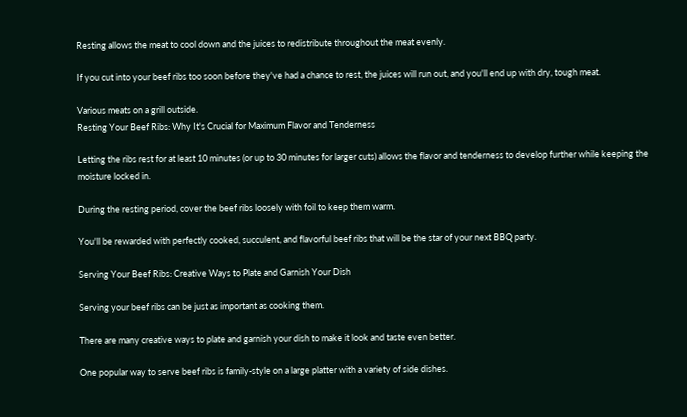Resting allows the meat to cool down and the juices to redistribute throughout the meat evenly.

If you cut into your beef ribs too soon before they've had a chance to rest, the juices will run out, and you'll end up with dry, tough meat.

Various meats on a grill outside.
Resting Your Beef Ribs: Why It's Crucial for Maximum Flavor and Tenderness

Letting the ribs rest for at least 10 minutes (or up to 30 minutes for larger cuts) allows the flavor and tenderness to develop further while keeping the moisture locked in.

During the resting period, cover the beef ribs loosely with foil to keep them warm.

You'll be rewarded with perfectly cooked, succulent, and flavorful beef ribs that will be the star of your next BBQ party.

Serving Your Beef Ribs: Creative Ways to Plate and Garnish Your Dish

Serving your beef ribs can be just as important as cooking them.

There are many creative ways to plate and garnish your dish to make it look and taste even better.

One popular way to serve beef ribs is family-style on a large platter with a variety of side dishes.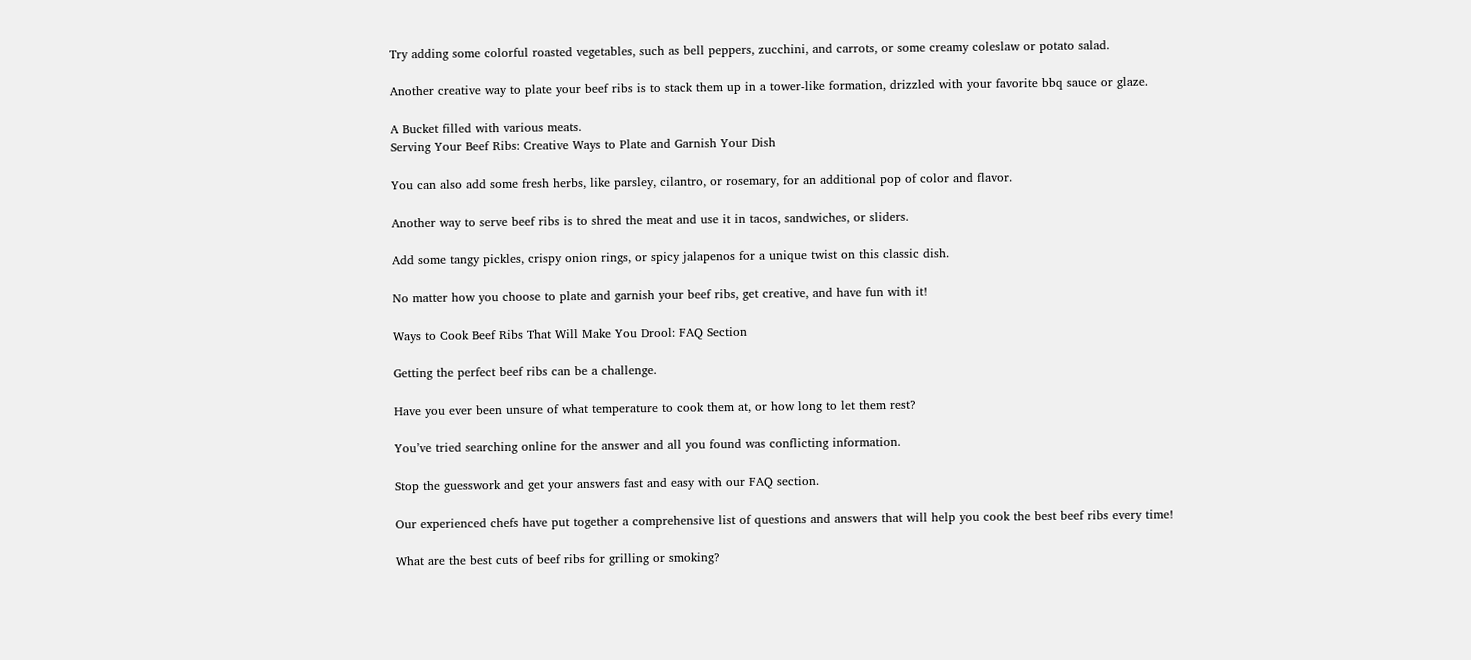Try adding some colorful roasted vegetables, such as bell peppers, zucchini, and carrots, or some creamy coleslaw or potato salad.

Another creative way to plate your beef ribs is to stack them up in a tower-like formation, drizzled with your favorite bbq sauce or glaze.

A Bucket filled with various meats.
Serving Your Beef Ribs: Creative Ways to Plate and Garnish Your Dish

You can also add some fresh herbs, like parsley, cilantro, or rosemary, for an additional pop of color and flavor.

Another way to serve beef ribs is to shred the meat and use it in tacos, sandwiches, or sliders.

Add some tangy pickles, crispy onion rings, or spicy jalapenos for a unique twist on this classic dish.

No matter how you choose to plate and garnish your beef ribs, get creative, and have fun with it!

Ways to Cook Beef Ribs That Will Make You Drool: FAQ Section

Getting the perfect beef ribs can be a challenge.

Have you ever been unsure of what temperature to cook them at, or how long to let them rest?

You’ve tried searching online for the answer and all you found was conflicting information.

Stop the guesswork and get your answers fast and easy with our FAQ section.

Our experienced chefs have put together a comprehensive list of questions and answers that will help you cook the best beef ribs every time!

What are the best cuts of beef ribs for grilling or smoking?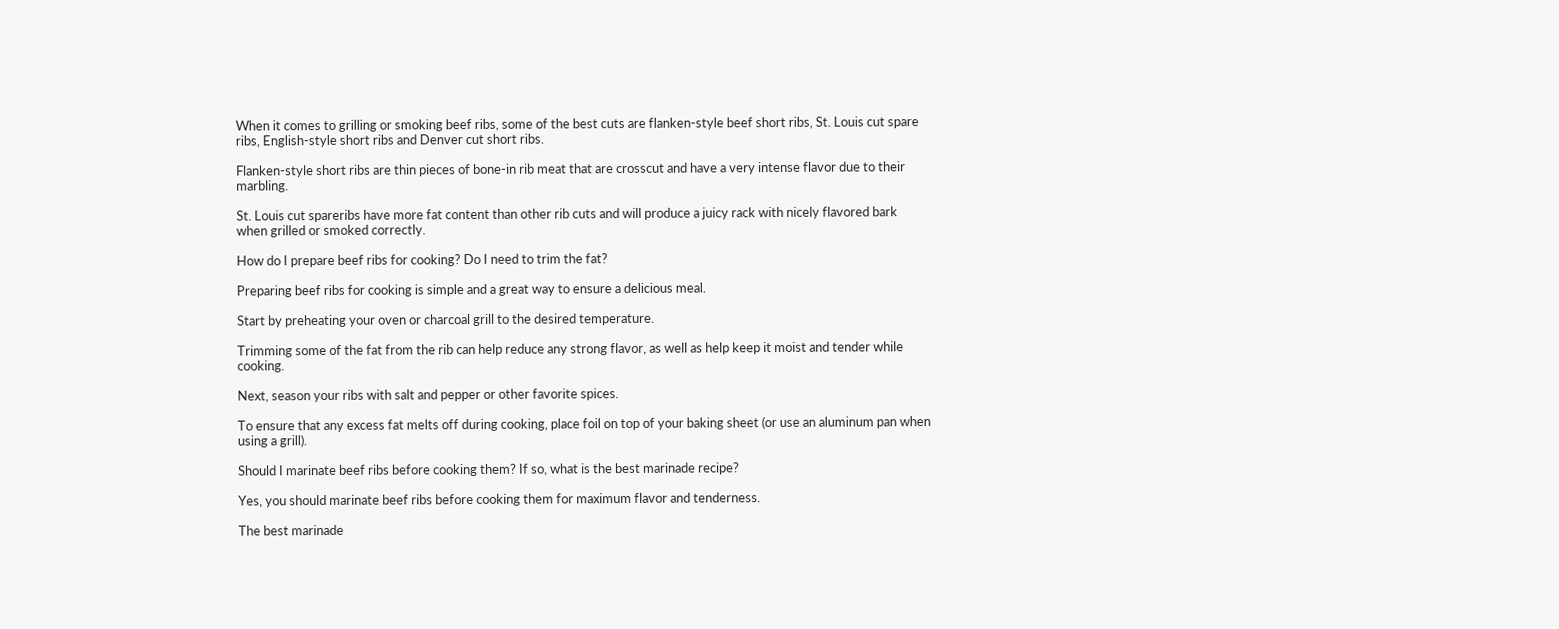When it comes to grilling or smoking beef ribs, some of the best cuts are flanken-style beef short ribs, St. Louis cut spare ribs, English-style short ribs and Denver cut short ribs.

Flanken-style short ribs are thin pieces of bone-in rib meat that are crosscut and have a very intense flavor due to their marbling.

St. Louis cut spareribs have more fat content than other rib cuts and will produce a juicy rack with nicely flavored bark when grilled or smoked correctly.

How do I prepare beef ribs for cooking? Do I need to trim the fat?

Preparing beef ribs for cooking is simple and a great way to ensure a delicious meal.

Start by preheating your oven or charcoal grill to the desired temperature.

Trimming some of the fat from the rib can help reduce any strong flavor, as well as help keep it moist and tender while cooking.

Next, season your ribs with salt and pepper or other favorite spices.

To ensure that any excess fat melts off during cooking, place foil on top of your baking sheet (or use an aluminum pan when using a grill).

Should I marinate beef ribs before cooking them? If so, what is the best marinade recipe?

Yes, you should marinate beef ribs before cooking them for maximum flavor and tenderness.

The best marinade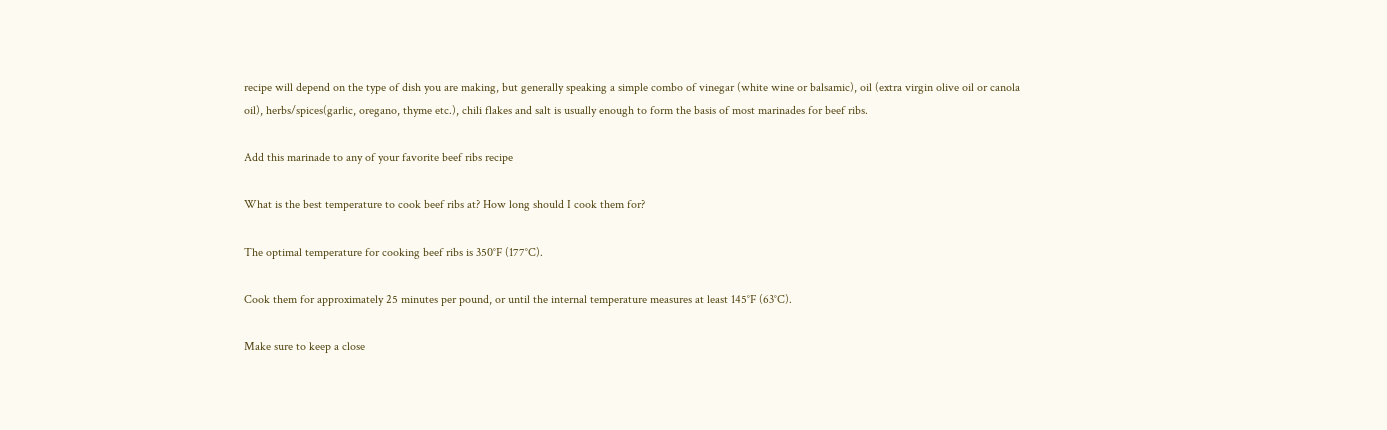recipe will depend on the type of dish you are making, but generally speaking a simple combo of vinegar (white wine or balsamic), oil (extra virgin olive oil or canola oil), herbs/spices(garlic, oregano, thyme etc.), chili flakes and salt is usually enough to form the basis of most marinades for beef ribs.

Add this marinade to any of your favorite beef ribs recipe

What is the best temperature to cook beef ribs at? How long should I cook them for?

The optimal temperature for cooking beef ribs is 350°F (177°C).

Cook them for approximately 25 minutes per pound, or until the internal temperature measures at least 145°F (63°C).

Make sure to keep a close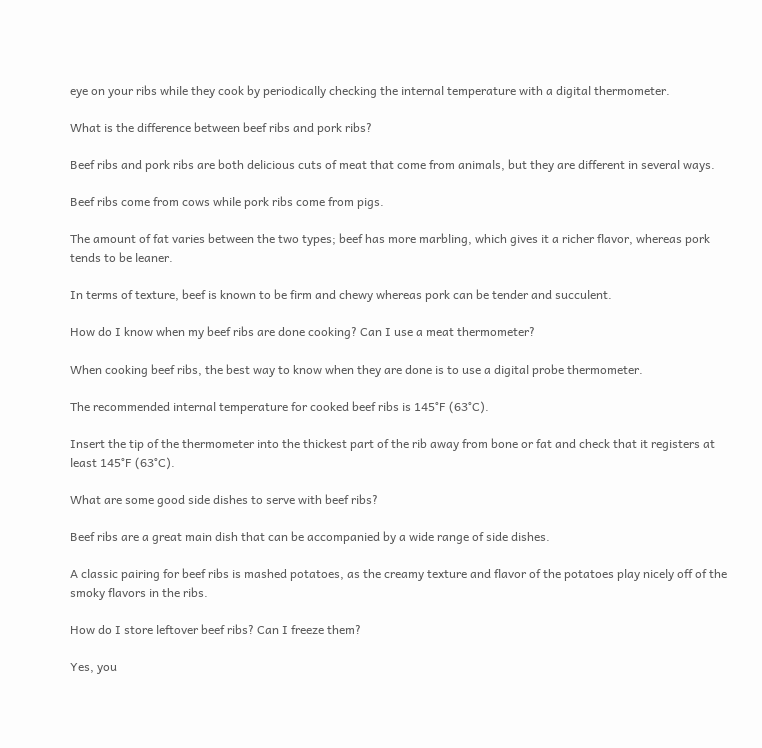eye on your ribs while they cook by periodically checking the internal temperature with a digital thermometer.

What is the difference between beef ribs and pork ribs?

Beef ribs and pork ribs are both delicious cuts of meat that come from animals, but they are different in several ways.

Beef ribs come from cows while pork ribs come from pigs.

The amount of fat varies between the two types; beef has more marbling, which gives it a richer flavor, whereas pork tends to be leaner.

In terms of texture, beef is known to be firm and chewy whereas pork can be tender and succulent.

How do I know when my beef ribs are done cooking? Can I use a meat thermometer?

When cooking beef ribs, the best way to know when they are done is to use a digital probe thermometer.

The recommended internal temperature for cooked beef ribs is 145°F (63°C).

Insert the tip of the thermometer into the thickest part of the rib away from bone or fat and check that it registers at least 145°F (63°C).

What are some good side dishes to serve with beef ribs?

Beef ribs are a great main dish that can be accompanied by a wide range of side dishes.

A classic pairing for beef ribs is mashed potatoes, as the creamy texture and flavor of the potatoes play nicely off of the smoky flavors in the ribs.

How do I store leftover beef ribs? Can I freeze them?

Yes, you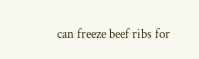can freeze beef ribs for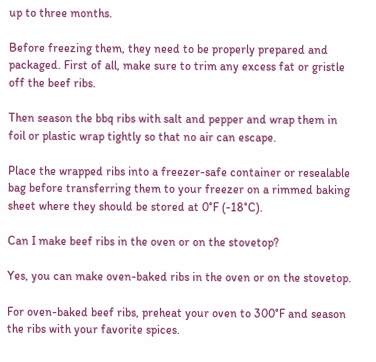up to three months.

Before freezing them, they need to be properly prepared and packaged. First of all, make sure to trim any excess fat or gristle off the beef ribs.

Then season the bbq ribs with salt and pepper and wrap them in foil or plastic wrap tightly so that no air can escape.

Place the wrapped ribs into a freezer-safe container or resealable bag before transferring them to your freezer on a rimmed baking sheet where they should be stored at 0°F (-18°C).

Can I make beef ribs in the oven or on the stovetop?

Yes, you can make oven-baked ribs in the oven or on the stovetop.

For oven-baked beef ribs, preheat your oven to 300°F and season the ribs with your favorite spices.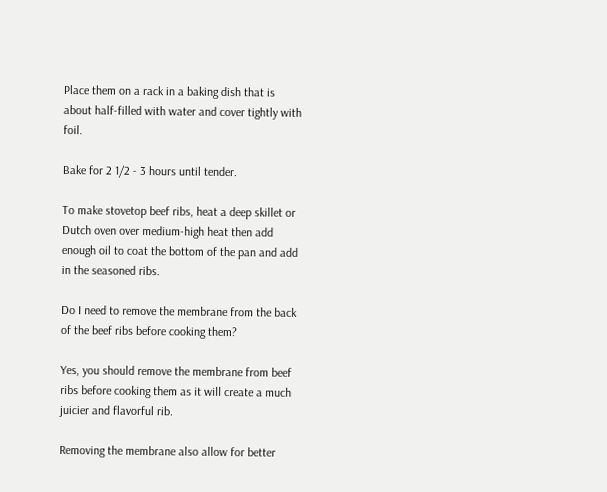Place them on a rack in a baking dish that is about half-filled with water and cover tightly with foil.

Bake for 2 1/2 - 3 hours until tender.

To make stovetop beef ribs, heat a deep skillet or Dutch oven over medium-high heat then add enough oil to coat the bottom of the pan and add in the seasoned ribs.

Do I need to remove the membrane from the back of the beef ribs before cooking them?

Yes, you should remove the membrane from beef ribs before cooking them as it will create a much juicier and flavorful rib.

Removing the membrane also allow for better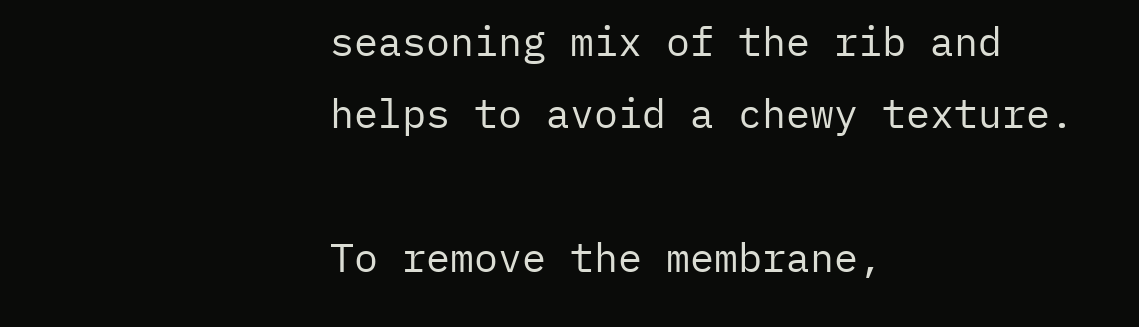seasoning mix of the rib and helps to avoid a chewy texture.

To remove the membrane,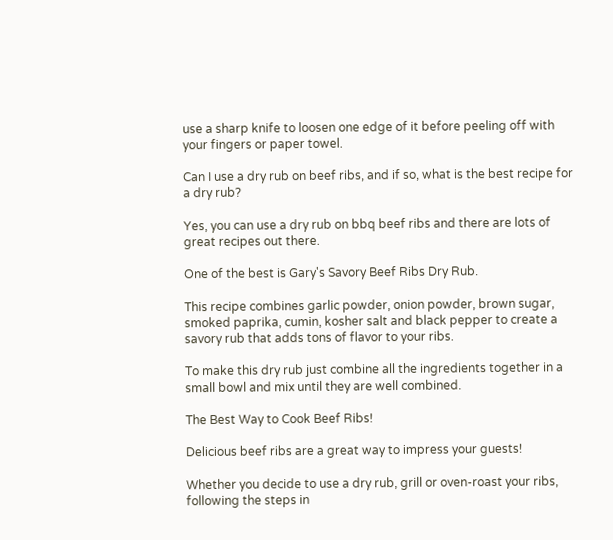use a sharp knife to loosen one edge of it before peeling off with your fingers or paper towel.

Can I use a dry rub on beef ribs, and if so, what is the best recipe for a dry rub?

Yes, you can use a dry rub on bbq beef ribs and there are lots of great recipes out there.

One of the best is Gary's Savory Beef Ribs Dry Rub.

This recipe combines garlic powder, onion powder, brown sugar, smoked paprika, cumin, kosher salt and black pepper to create a savory rub that adds tons of flavor to your ribs.

To make this dry rub just combine all the ingredients together in a small bowl and mix until they are well combined.

The Best Way to Cook Beef Ribs!

Delicious beef ribs are a great way to impress your guests!

Whether you decide to use a dry rub, grill or oven-roast your ribs, following the steps in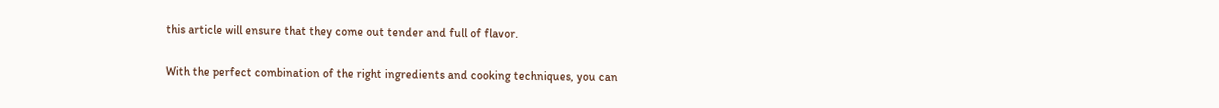this article will ensure that they come out tender and full of flavor.

With the perfect combination of the right ingredients and cooking techniques, you can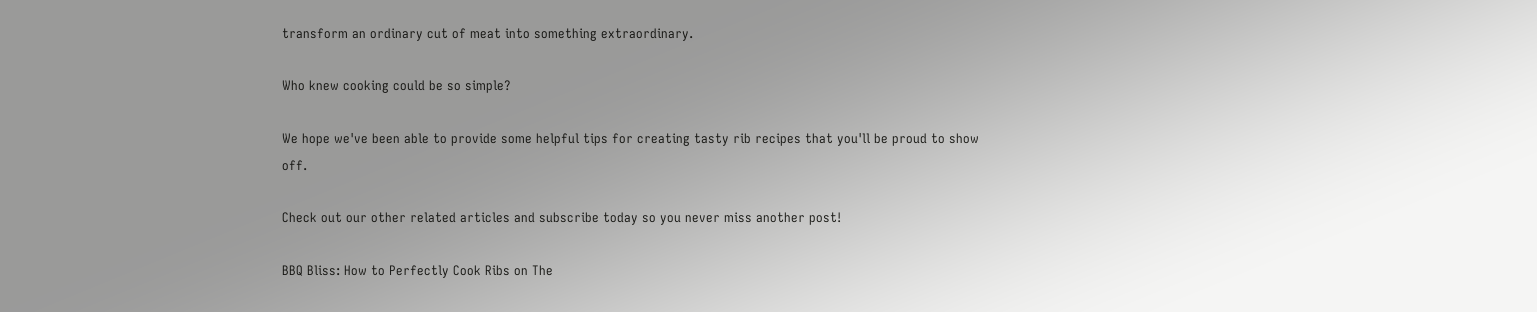transform an ordinary cut of meat into something extraordinary.

Who knew cooking could be so simple?

We hope we've been able to provide some helpful tips for creating tasty rib recipes that you'll be proud to show off.

Check out our other related articles and subscribe today so you never miss another post!

BBQ Bliss: How to Perfectly Cook Ribs on The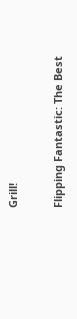Grill!

Flipping Fantastic: The Best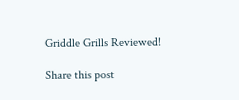Griddle Grills Reviewed!

Share this post